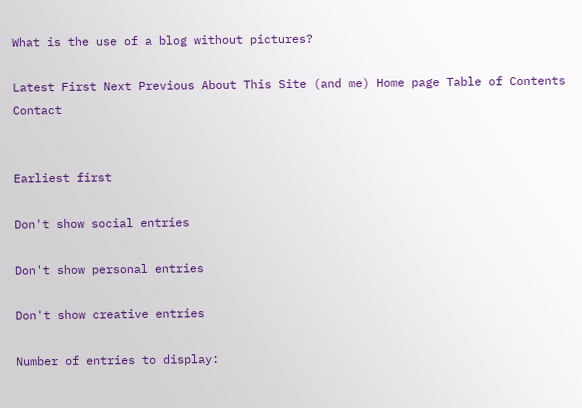What is the use of a blog without pictures?

Latest First Next Previous About This Site (and me) Home page Table of Contents Contact


Earliest first

Don't show social entries

Don't show personal entries

Don't show creative entries

Number of entries to display: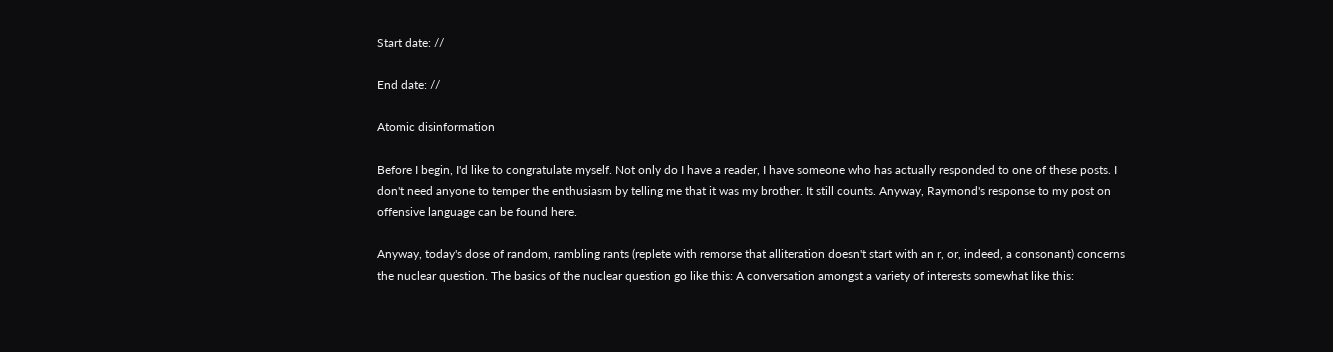Start date: //

End date: //

Atomic disinformation

Before I begin, I'd like to congratulate myself. Not only do I have a reader, I have someone who has actually responded to one of these posts. I don't need anyone to temper the enthusiasm by telling me that it was my brother. It still counts. Anyway, Raymond's response to my post on offensive language can be found here.

Anyway, today's dose of random, rambling rants (replete with remorse that alliteration doesn't start with an r, or, indeed, a consonant) concerns the nuclear question. The basics of the nuclear question go like this: A conversation amongst a variety of interests somewhat like this: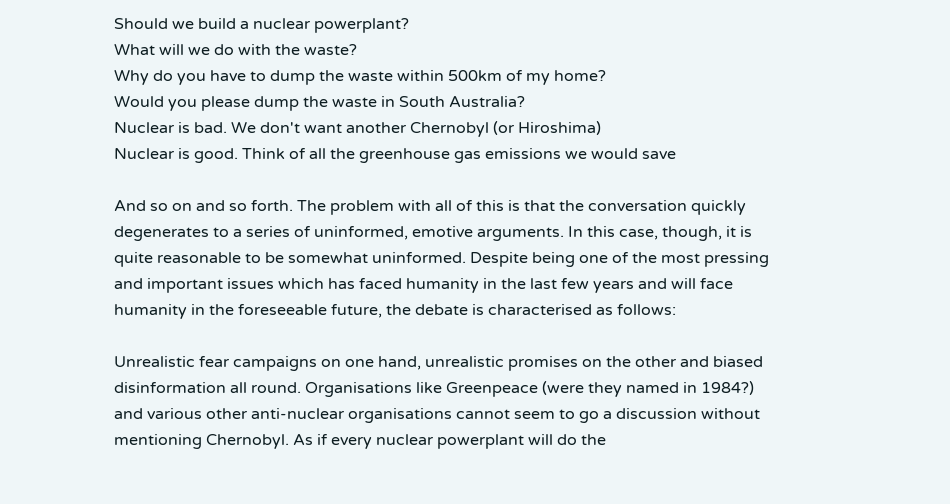Should we build a nuclear powerplant?
What will we do with the waste?
Why do you have to dump the waste within 500km of my home?
Would you please dump the waste in South Australia?
Nuclear is bad. We don't want another Chernobyl (or Hiroshima)
Nuclear is good. Think of all the greenhouse gas emissions we would save

And so on and so forth. The problem with all of this is that the conversation quickly degenerates to a series of uninformed, emotive arguments. In this case, though, it is quite reasonable to be somewhat uninformed. Despite being one of the most pressing and important issues which has faced humanity in the last few years and will face humanity in the foreseeable future, the debate is characterised as follows:

Unrealistic fear campaigns on one hand, unrealistic promises on the other and biased disinformation all round. Organisations like Greenpeace (were they named in 1984?) and various other anti-nuclear organisations cannot seem to go a discussion without mentioning Chernobyl. As if every nuclear powerplant will do the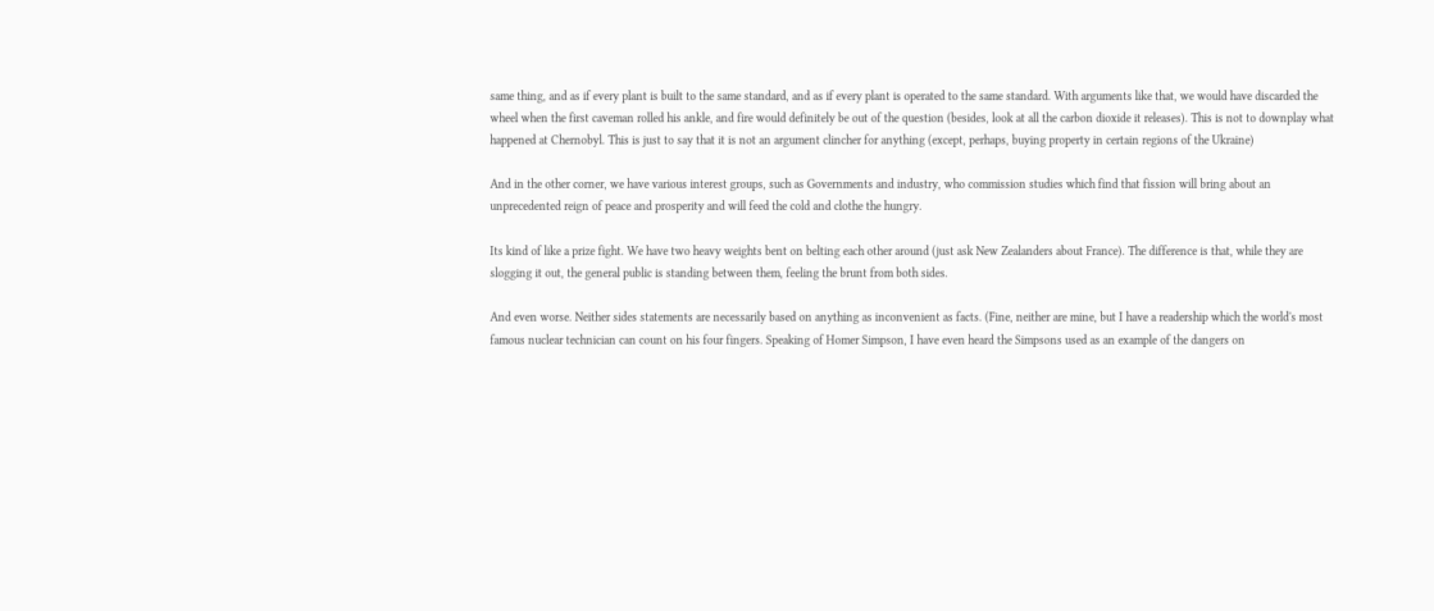same thing, and as if every plant is built to the same standard, and as if every plant is operated to the same standard. With arguments like that, we would have discarded the wheel when the first caveman rolled his ankle, and fire would definitely be out of the question (besides, look at all the carbon dioxide it releases). This is not to downplay what happened at Chernobyl. This is just to say that it is not an argument clincher for anything (except, perhaps, buying property in certain regions of the Ukraine)

And in the other corner, we have various interest groups, such as Governments and industry, who commission studies which find that fission will bring about an unprecedented reign of peace and prosperity and will feed the cold and clothe the hungry.

Its kind of like a prize fight. We have two heavy weights bent on belting each other around (just ask New Zealanders about France). The difference is that, while they are slogging it out, the general public is standing between them, feeling the brunt from both sides.

And even worse. Neither sides statements are necessarily based on anything as inconvenient as facts. (Fine, neither are mine, but I have a readership which the world's most famous nuclear technician can count on his four fingers. Speaking of Homer Simpson, I have even heard the Simpsons used as an example of the dangers on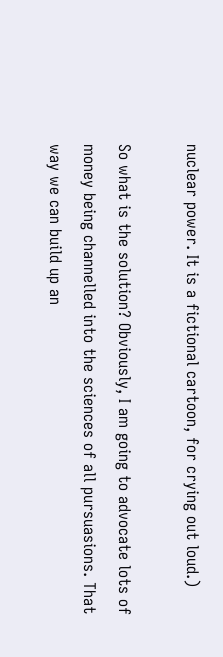nuclear power. It is a fictional cartoon, for crying out loud.)

So what is the solution? Obviously, I am going to advocate lots of money being channelled into the sciences of all pursuasions. That way we can build up an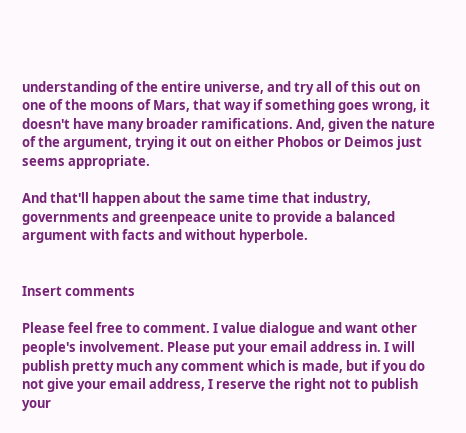understanding of the entire universe, and try all of this out on one of the moons of Mars, that way if something goes wrong, it doesn't have many broader ramifications. And, given the nature of the argument, trying it out on either Phobos or Deimos just seems appropriate.

And that'll happen about the same time that industry, governments and greenpeace unite to provide a balanced argument with facts and without hyperbole.


Insert comments

Please feel free to comment. I value dialogue and want other people's involvement. Please put your email address in. I will publish pretty much any comment which is made, but if you do not give your email address, I reserve the right not to publish your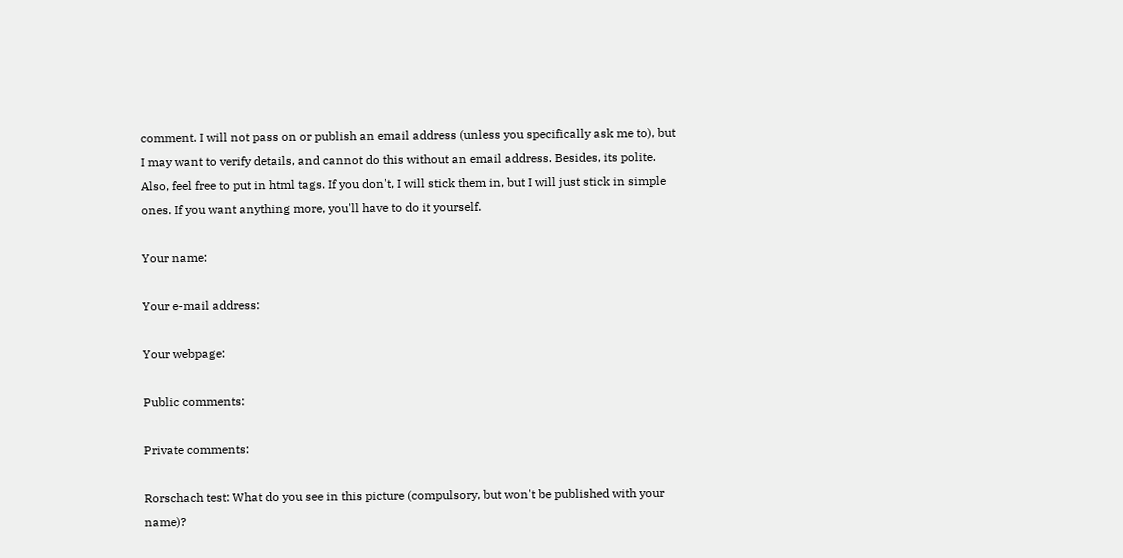comment. I will not pass on or publish an email address (unless you specifically ask me to), but I may want to verify details, and cannot do this without an email address. Besides, its polite. Also, feel free to put in html tags. If you don't, I will stick them in, but I will just stick in simple ones. If you want anything more, you'll have to do it yourself.

Your name:

Your e-mail address:

Your webpage:

Public comments:

Private comments:

Rorschach test: What do you see in this picture (compulsory, but won't be published with your name)?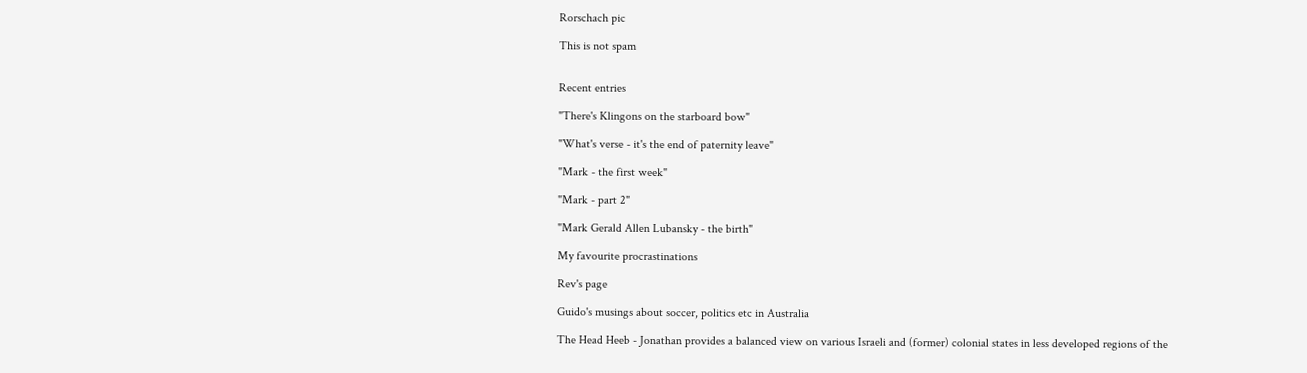Rorschach pic

This is not spam


Recent entries

"There's Klingons on the starboard bow"

"What's verse - it's the end of paternity leave"

"Mark - the first week"

"Mark - part 2"

"Mark Gerald Allen Lubansky - the birth"

My favourite procrastinations

Rev's page

Guido's musings about soccer, politics etc in Australia

The Head Heeb - Jonathan provides a balanced view on various Israeli and (former) colonial states in less developed regions of the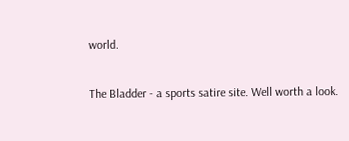world.

The Bladder - a sports satire site. Well worth a look.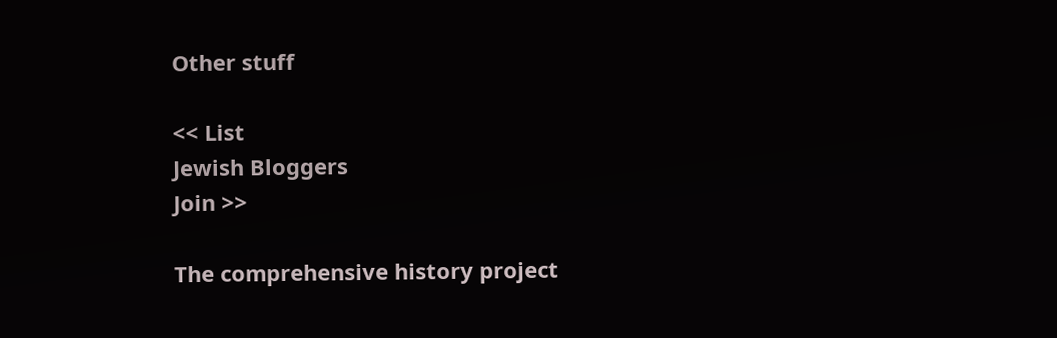Other stuff

<< List
Jewish Bloggers
Join >>

The comprehensive history project